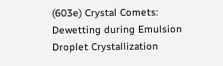(603e) Crystal Comets: Dewetting during Emulsion Droplet Crystallization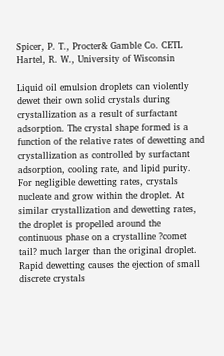Spicer, P. T., Procter& Gamble Co. CETL
Hartel, R. W., University of Wisconsin

Liquid oil emulsion droplets can violently dewet their own solid crystals during crystallization as a result of surfactant adsorption. The crystal shape formed is a function of the relative rates of dewetting and crystallization as controlled by surfactant adsorption, cooling rate, and lipid purity. For negligible dewetting rates, crystals nucleate and grow within the droplet. At similar crystallization and dewetting rates, the droplet is propelled around the continuous phase on a crystalline ?comet tail? much larger than the original droplet. Rapid dewetting causes the ejection of small discrete crystals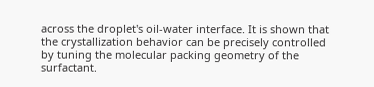across the droplet's oil-water interface. It is shown that the crystallization behavior can be precisely controlled by tuning the molecular packing geometry of the surfactant.